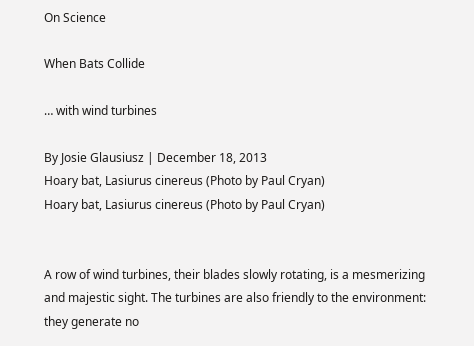On Science

When Bats Collide

… with wind turbines

By Josie Glausiusz | December 18, 2013
Hoary bat, Lasiurus cinereus (Photo by Paul Cryan)
Hoary bat, Lasiurus cinereus (Photo by Paul Cryan)


A row of wind turbines, their blades slowly rotating, is a mesmerizing and majestic sight. The turbines are also friendly to the environment: they generate no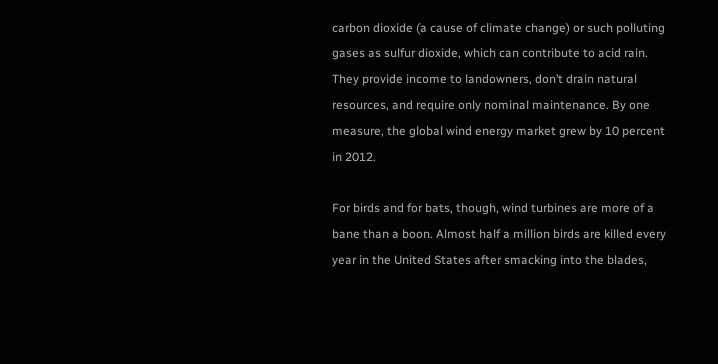carbon dioxide (a cause of climate change) or such polluting gases as sulfur dioxide, which can contribute to acid rain. They provide income to landowners, don’t drain natural resources, and require only nominal maintenance. By one measure, the global wind energy market grew by 10 percent in 2012.

For birds and for bats, though, wind turbines are more of a bane than a boon. Almost half a million birds are killed every year in the United States after smacking into the blades,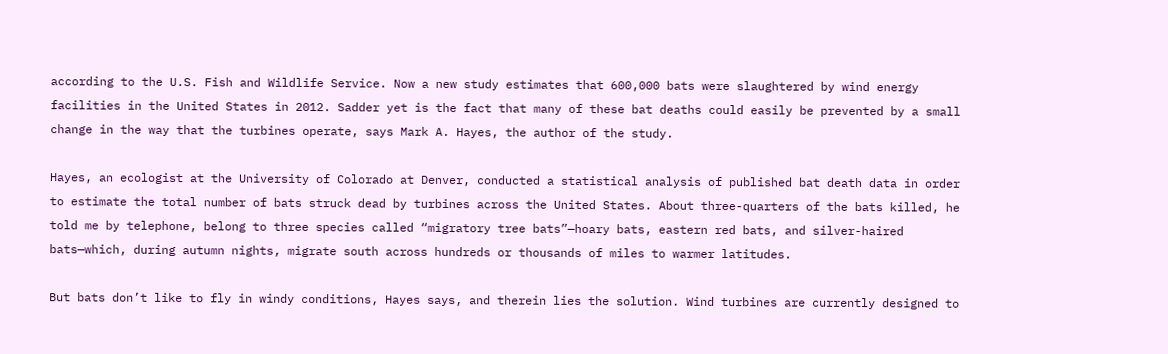according to the U.S. Fish and Wildlife Service. Now a new study estimates that 600,000 bats were slaughtered by wind energy facilities in the United States in 2012. Sadder yet is the fact that many of these bat deaths could easily be prevented by a small change in the way that the turbines operate, says Mark A. Hayes, the author of the study.

Hayes, an ecologist at the University of Colorado at Denver, conducted a statistical analysis of published bat death data in order to estimate the total number of bats struck dead by turbines across the United States. About three-quarters of the bats killed, he told me by telephone, belong to three species called “migratory tree bats”—hoary bats, eastern red bats, and silver-haired bats—which, during autumn nights, migrate south across hundreds or thousands of miles to warmer latitudes.

But bats don’t like to fly in windy conditions, Hayes says, and therein lies the solution. Wind turbines are currently designed to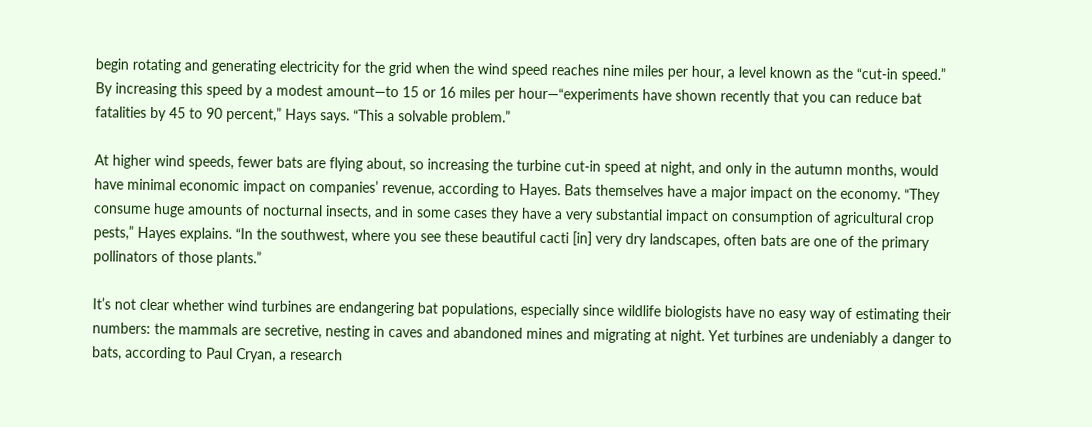begin rotating and generating electricity for the grid when the wind speed reaches nine miles per hour, a level known as the “cut-in speed.” By increasing this speed by a modest amount—to 15 or 16 miles per hour—“experiments have shown recently that you can reduce bat fatalities by 45 to 90 percent,” Hays says. “This a solvable problem.”

At higher wind speeds, fewer bats are flying about, so increasing the turbine cut-in speed at night, and only in the autumn months, would have minimal economic impact on companies’ revenue, according to Hayes. Bats themselves have a major impact on the economy. “They consume huge amounts of nocturnal insects, and in some cases they have a very substantial impact on consumption of agricultural crop pests,” Hayes explains. “In the southwest, where you see these beautiful cacti [in] very dry landscapes, often bats are one of the primary pollinators of those plants.”

It’s not clear whether wind turbines are endangering bat populations, especially since wildlife biologists have no easy way of estimating their numbers: the mammals are secretive, nesting in caves and abandoned mines and migrating at night. Yet turbines are undeniably a danger to bats, according to Paul Cryan, a research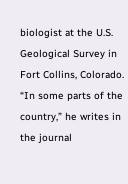biologist at the U.S. Geological Survey in Fort Collins, Colorado. “In some parts of the country,” he writes in the journal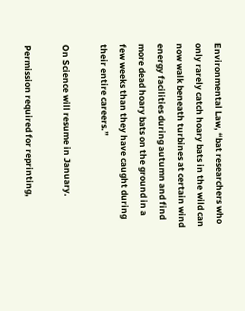Environmental Law, “bat researchers who only rarely catch hoary bats in the wild can now walk beneath turbines at certain wind energy facilities during autumn and find more dead hoary bats on the ground in a few weeks than they have caught during their entire careers.”

On Science will resume in January.

Permission required for reprinting,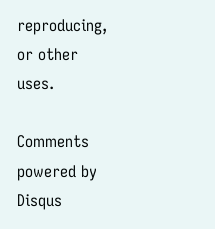reproducing, or other uses.

Comments powered by Disqus